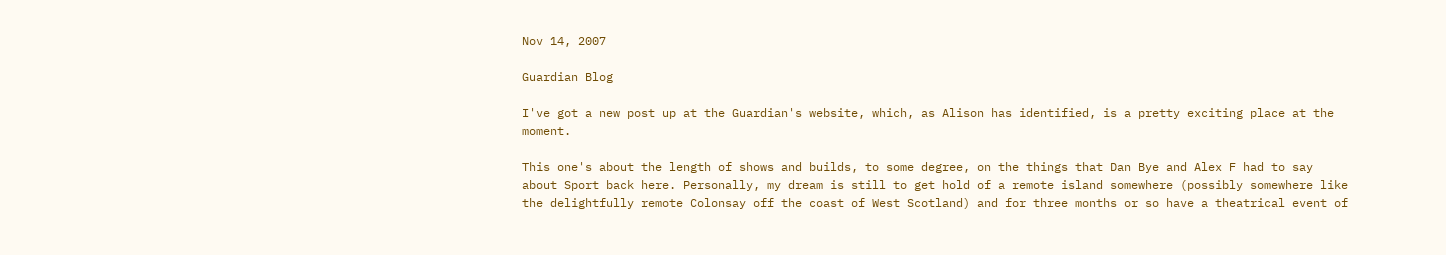Nov 14, 2007

Guardian Blog

I've got a new post up at the Guardian's website, which, as Alison has identified, is a pretty exciting place at the moment.

This one's about the length of shows and builds, to some degree, on the things that Dan Bye and Alex F had to say about Sport back here. Personally, my dream is still to get hold of a remote island somewhere (possibly somewhere like the delightfully remote Colonsay off the coast of West Scotland) and for three months or so have a theatrical event of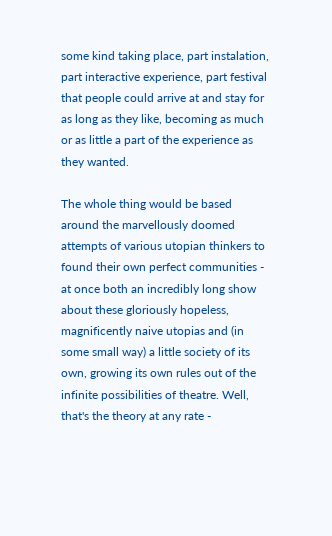some kind taking place, part instalation, part interactive experience, part festival that people could arrive at and stay for as long as they like, becoming as much or as little a part of the experience as they wanted.

The whole thing would be based around the marvellously doomed attempts of various utopian thinkers to found their own perfect communities - at once both an incredibly long show about these gloriously hopeless, magnificently naive utopias and (in some small way) a little society of its own, growing its own rules out of the infinite possibilities of theatre. Well, that's the theory at any rate -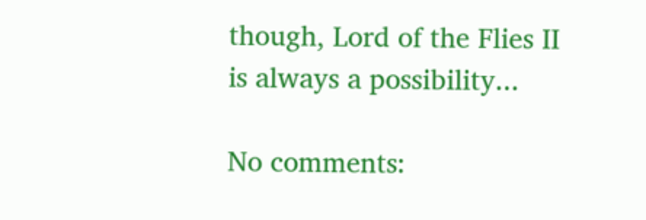though, Lord of the Flies II is always a possibility...

No comments: